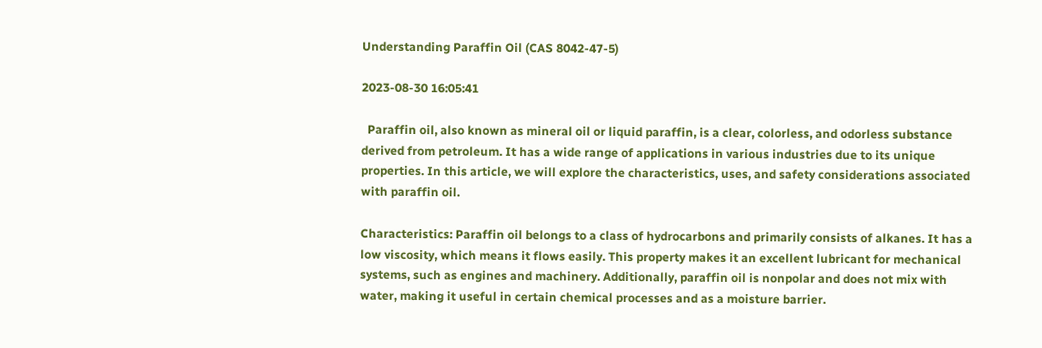Understanding Paraffin Oil (CAS 8042-47-5)

2023-08-30 16:05:41

  Paraffin oil, also known as mineral oil or liquid paraffin, is a clear, colorless, and odorless substance derived from petroleum. It has a wide range of applications in various industries due to its unique properties. In this article, we will explore the characteristics, uses, and safety considerations associated with paraffin oil.

Characteristics: Paraffin oil belongs to a class of hydrocarbons and primarily consists of alkanes. It has a low viscosity, which means it flows easily. This property makes it an excellent lubricant for mechanical systems, such as engines and machinery. Additionally, paraffin oil is nonpolar and does not mix with water, making it useful in certain chemical processes and as a moisture barrier.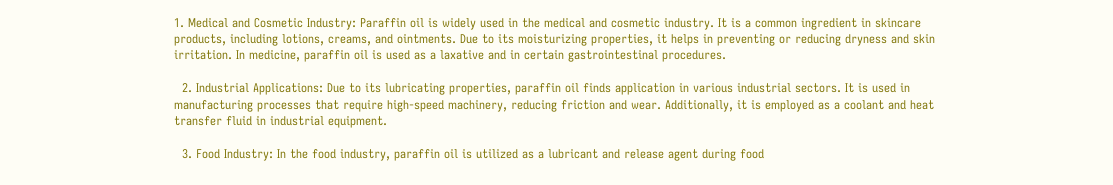1. Medical and Cosmetic Industry: Paraffin oil is widely used in the medical and cosmetic industry. It is a common ingredient in skincare products, including lotions, creams, and ointments. Due to its moisturizing properties, it helps in preventing or reducing dryness and skin irritation. In medicine, paraffin oil is used as a laxative and in certain gastrointestinal procedures.

  2. Industrial Applications: Due to its lubricating properties, paraffin oil finds application in various industrial sectors. It is used in manufacturing processes that require high-speed machinery, reducing friction and wear. Additionally, it is employed as a coolant and heat transfer fluid in industrial equipment.

  3. Food Industry: In the food industry, paraffin oil is utilized as a lubricant and release agent during food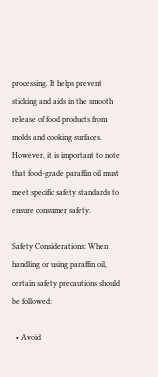processing. It helps prevent sticking and aids in the smooth release of food products from molds and cooking surfaces. However, it is important to note that food-grade paraffin oil must meet specific safety standards to ensure consumer safety.

Safety Considerations: When handling or using paraffin oil, certain safety precautions should be followed:

  • Avoid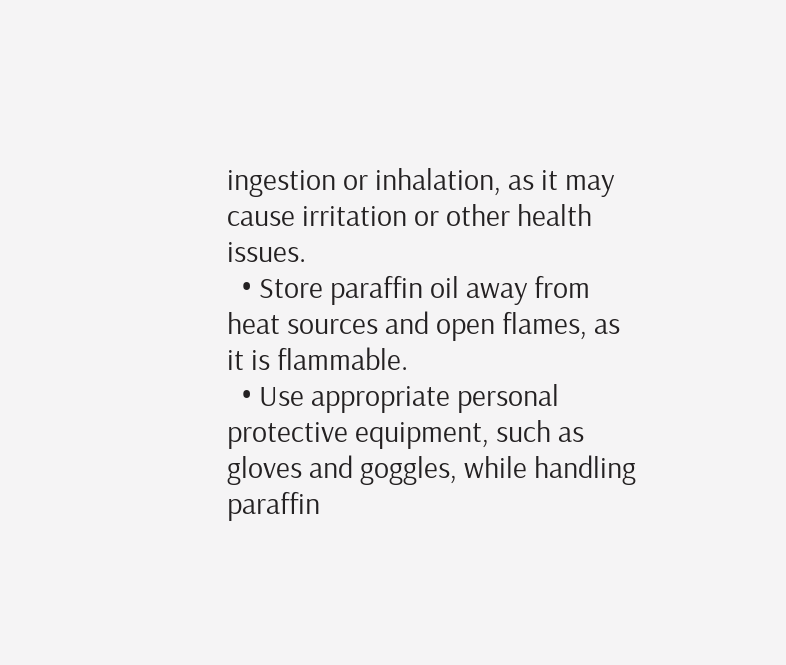ingestion or inhalation, as it may cause irritation or other health issues.
  • Store paraffin oil away from heat sources and open flames, as it is flammable.
  • Use appropriate personal protective equipment, such as gloves and goggles, while handling paraffin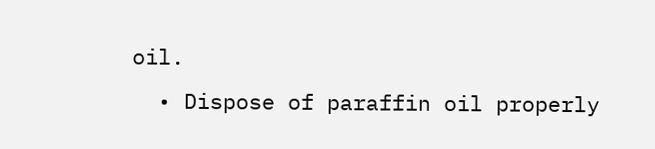oil.
  • Dispose of paraffin oil properly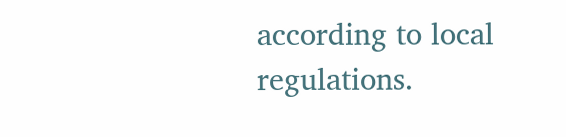according to local regulations.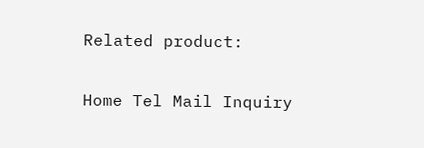Related product:

Home Tel Mail Inquiry